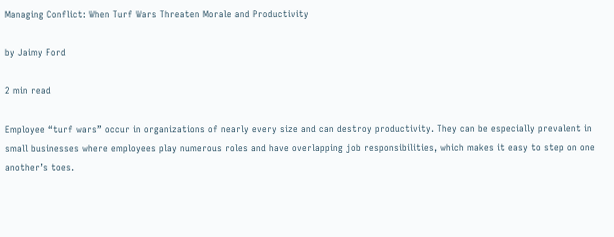Managing Conflict: When Turf Wars Threaten Morale and Productivity

by Jaimy Ford

2 min read

Employee “turf wars” occur in organizations of nearly every size and can destroy productivity. They can be especially prevalent in small businesses where employees play numerous roles and have overlapping job responsibilities, which makes it easy to step on one another’s toes.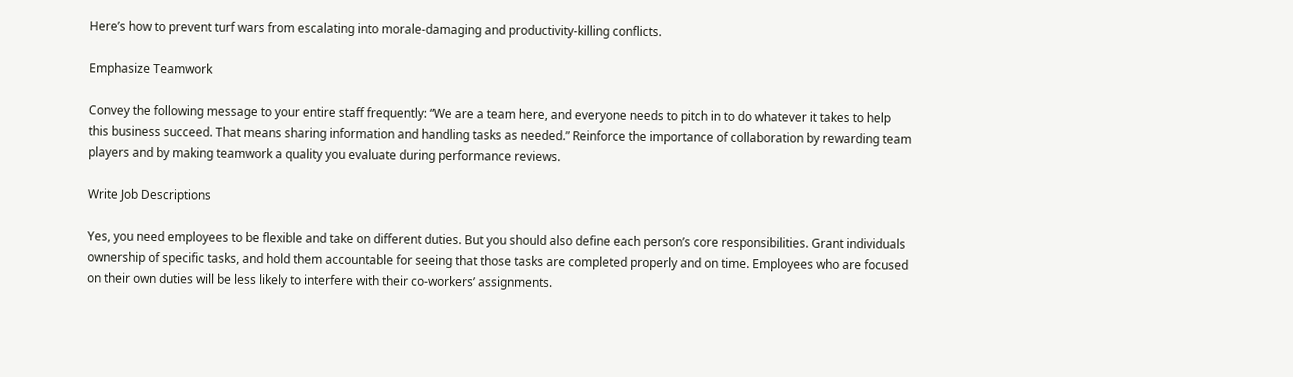Here’s how to prevent turf wars from escalating into morale-damaging and productivity-killing conflicts.

Emphasize Teamwork

Convey the following message to your entire staff frequently: “We are a team here, and everyone needs to pitch in to do whatever it takes to help this business succeed. That means sharing information and handling tasks as needed.” Reinforce the importance of collaboration by rewarding team players and by making teamwork a quality you evaluate during performance reviews.

Write Job Descriptions

Yes, you need employees to be flexible and take on different duties. But you should also define each person’s core responsibilities. Grant individuals ownership of specific tasks, and hold them accountable for seeing that those tasks are completed properly and on time. Employees who are focused on their own duties will be less likely to interfere with their co-workers’ assignments.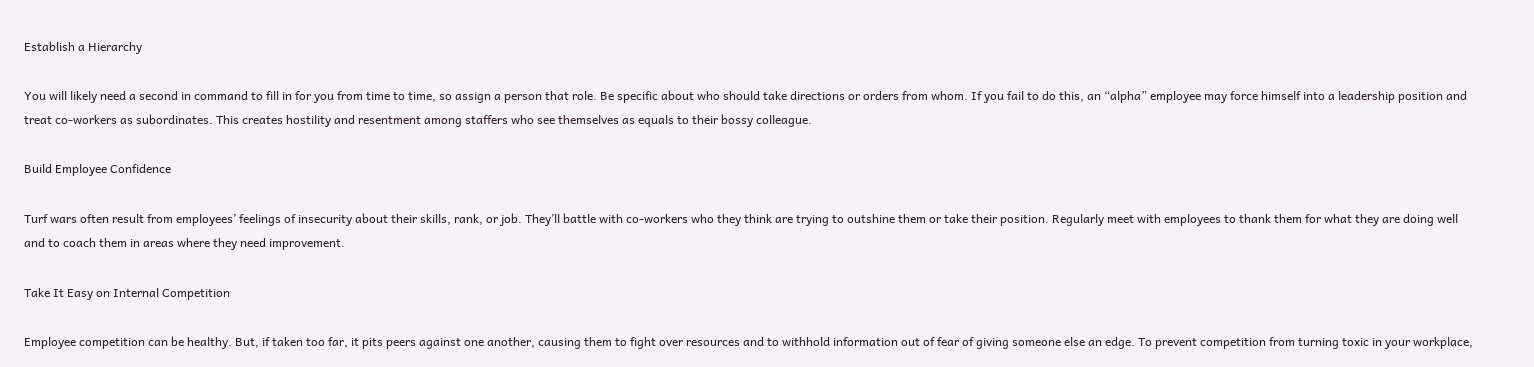Establish a Hierarchy

You will likely need a second in command to fill in for you from time to time, so assign a person that role. Be specific about who should take directions or orders from whom. If you fail to do this, an “alpha” employee may force himself into a leadership position and treat co-workers as subordinates. This creates hostility and resentment among staffers who see themselves as equals to their bossy colleague.

Build Employee Confidence

Turf wars often result from employees’ feelings of insecurity about their skills, rank, or job. They’ll battle with co-workers who they think are trying to outshine them or take their position. Regularly meet with employees to thank them for what they are doing well and to coach them in areas where they need improvement.

Take It Easy on Internal Competition

Employee competition can be healthy. But, if taken too far, it pits peers against one another, causing them to fight over resources and to withhold information out of fear of giving someone else an edge. To prevent competition from turning toxic in your workplace,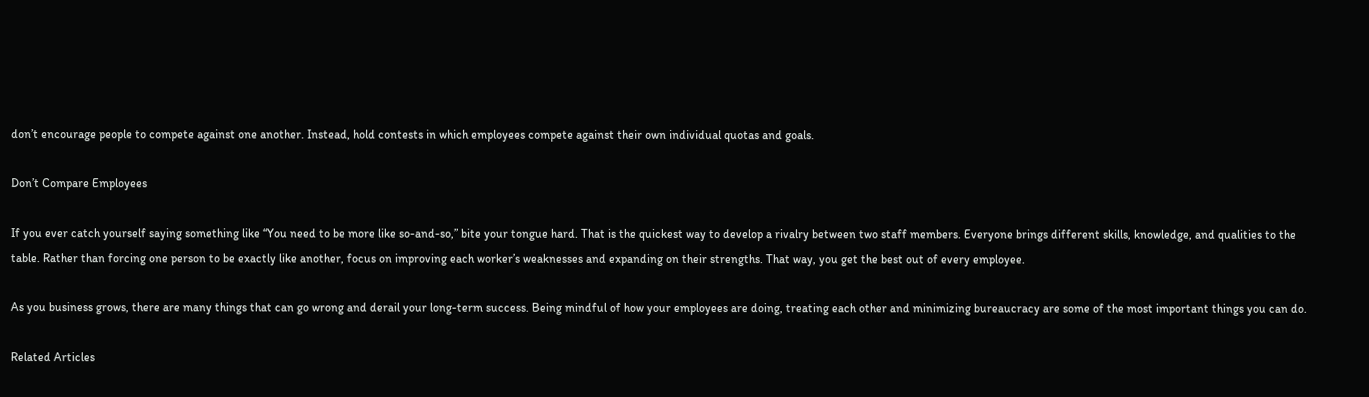don’t encourage people to compete against one another. Instead, hold contests in which employees compete against their own individual quotas and goals.

Don’t Compare Employees

If you ever catch yourself saying something like “You need to be more like so-and-so,” bite your tongue hard. That is the quickest way to develop a rivalry between two staff members. Everyone brings different skills, knowledge, and qualities to the table. Rather than forcing one person to be exactly like another, focus on improving each worker’s weaknesses and expanding on their strengths. That way, you get the best out of every employee.

As you business grows, there are many things that can go wrong and derail your long-term success. Being mindful of how your employees are doing, treating each other and minimizing bureaucracy are some of the most important things you can do.

Related Articles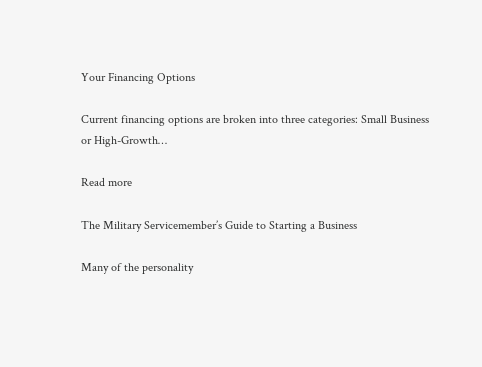Your Financing Options

Current financing options are broken into three categories: Small Business or High-Growth…

Read more

The Military Servicemember’s Guide to Starting a Business

Many of the personality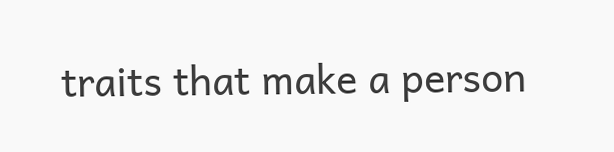traits that make a person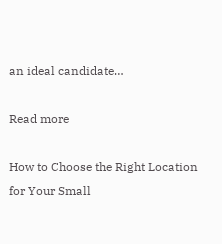an ideal candidate…

Read more

How to Choose the Right Location for Your Small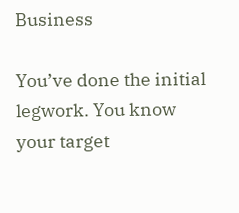Business

You’ve done the initial legwork. You know your target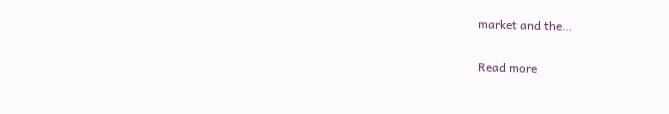market and the…

Read more